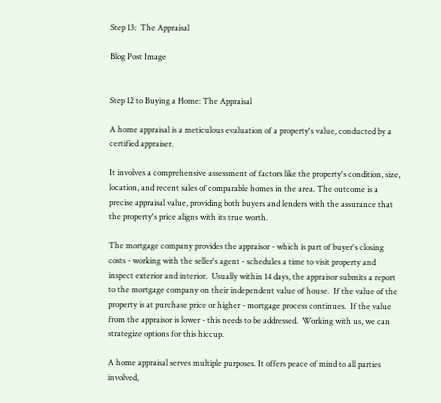Step 13:  The Appraisal

Blog Post Image


Step 12 to Buying a Home: The Appraisal

A home appraisal is a meticulous evaluation of a property's value, conducted by a certified appraiser.

It involves a comprehensive assessment of factors like the property's condition, size, location, and recent sales of comparable homes in the area. The outcome is a precise appraisal value, providing both buyers and lenders with the assurance that the property's price aligns with its true worth.

The mortgage company provides the appraisor - which is part of buyer's closing costs - working with the seller's agent - schedules a time to visit property and inspect exterior and interior.  Usually within 14 days, the appraisor submits a report to the mortgage company on their independent value of house.  If the value of the property is at purchase price or higher - mortgage process continues.  If the value from the appraisor is lower - this needs to be addressed.  Working with us, we can strategize options for this hiccup.

A home appraisal serves multiple purposes. It offers peace of mind to all parties involved,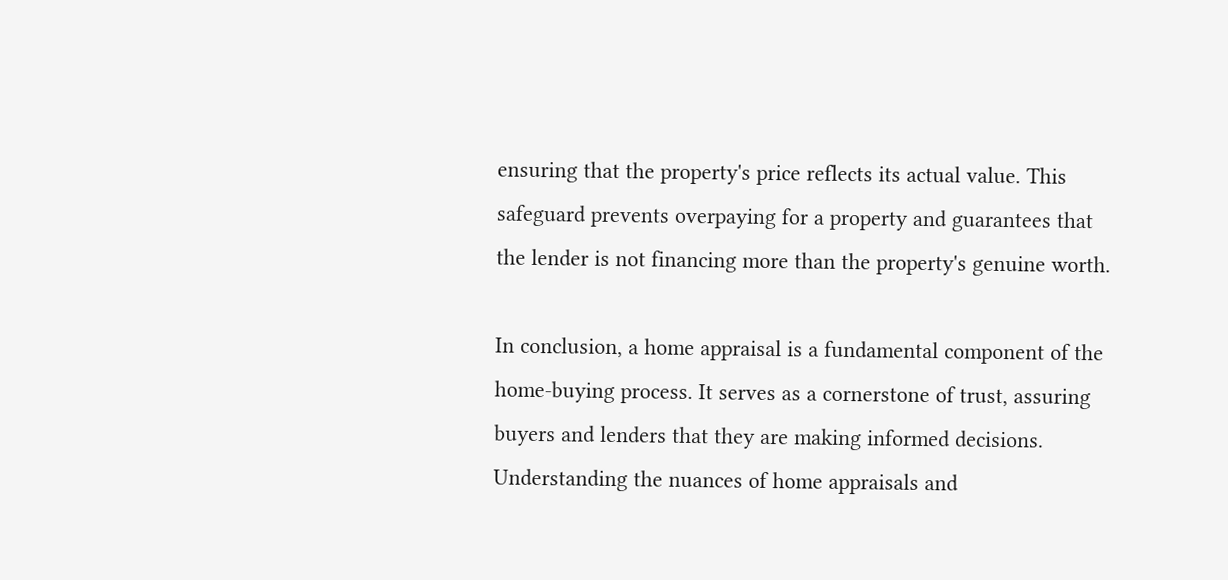ensuring that the property's price reflects its actual value. This safeguard prevents overpaying for a property and guarantees that the lender is not financing more than the property's genuine worth.

In conclusion, a home appraisal is a fundamental component of the home-buying process. It serves as a cornerstone of trust, assuring buyers and lenders that they are making informed decisions. Understanding the nuances of home appraisals and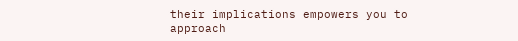their implications empowers you to approach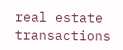real estate transactions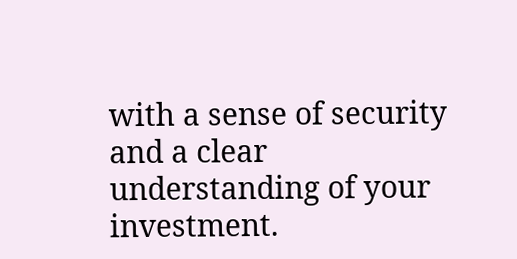with a sense of security and a clear understanding of your investment.